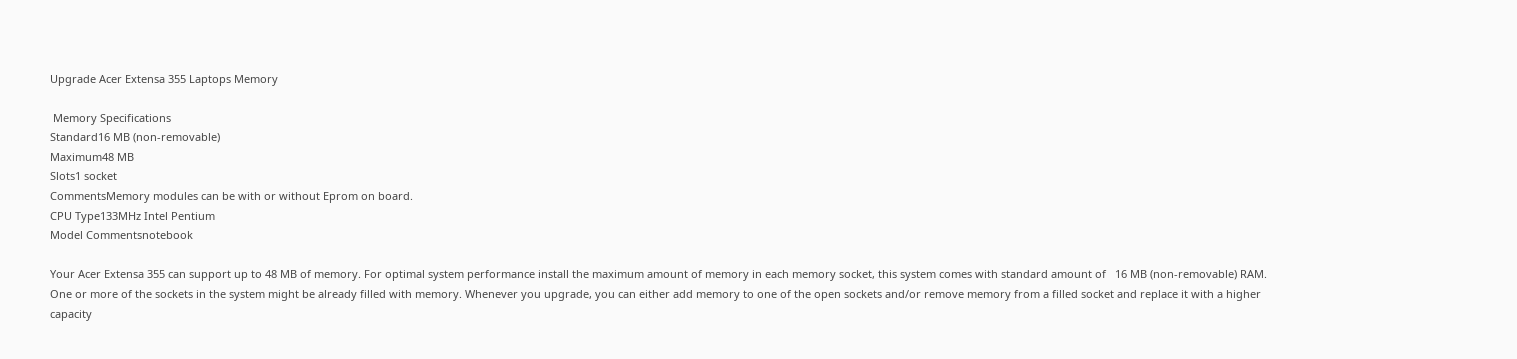Upgrade Acer Extensa 355 Laptops Memory

 Memory Specifications
Standard16 MB (non-removable)
Maximum48 MB
Slots1 socket
CommentsMemory modules can be with or without Eprom on board.
CPU Type133MHz Intel Pentium
Model Commentsnotebook

Your Acer Extensa 355 can support up to 48 MB of memory. For optimal system performance install the maximum amount of memory in each memory socket, this system comes with standard amount of   16 MB (non-removable) RAM. One or more of the sockets in the system might be already filled with memory. Whenever you upgrade, you can either add memory to one of the open sockets and/or remove memory from a filled socket and replace it with a higher capacity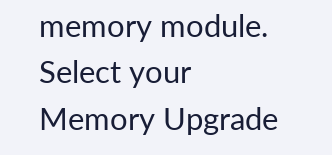memory module. Select your Memory Upgrade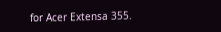for Acer Extensa 355.